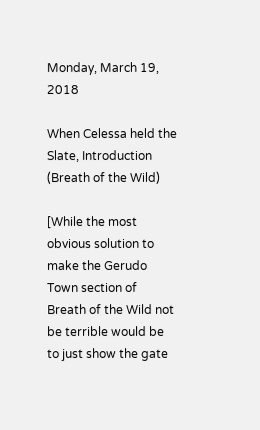Monday, March 19, 2018

When Celessa held the Slate, Introduction (Breath of the Wild)

[While the most obvious solution to make the Gerudo Town section of Breath of the Wild not be terrible would be to just show the gate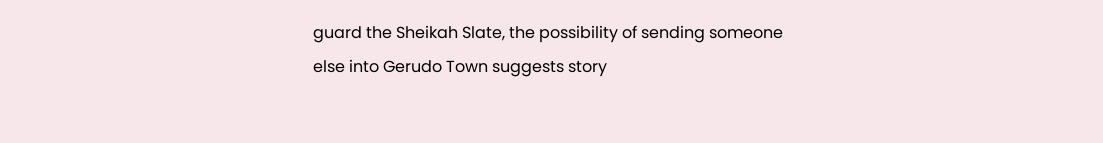guard the Sheikah Slate, the possibility of sending someone else into Gerudo Town suggests story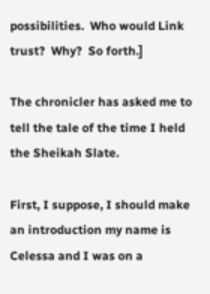possibilities.  Who would Link trust?  Why?  So forth.]

The chronicler has asked me to tell the tale of the time I held the Sheikah Slate.

First, I suppose, I should make an introduction my name is Celessa and I was on a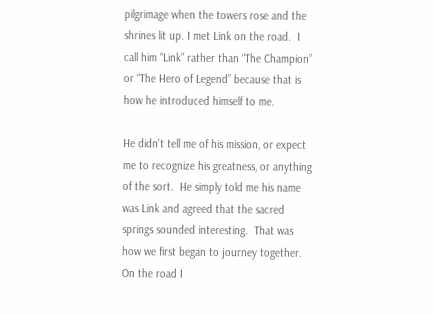pilgrimage when the towers rose and the shrines lit up. I met Link on the road.  I call him “Link” rather than “The Champion” or “The Hero of Legend” because that is how he introduced himself to me.

He didn't tell me of his mission, or expect me to recognize his greatness, or anything of the sort.  He simply told me his name was Link and agreed that the sacred springs sounded interesting.  That was how we first began to journey together.  On the road I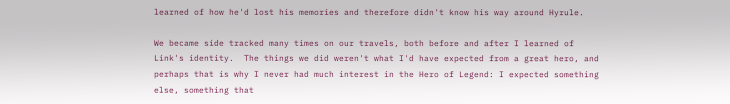learned of how he'd lost his memories and therefore didn't know his way around Hyrule.

We became side tracked many times on our travels, both before and after I learned of Link's identity.  The things we did weren't what I'd have expected from a great hero, and perhaps that is why I never had much interest in the Hero of Legend: I expected something else, something that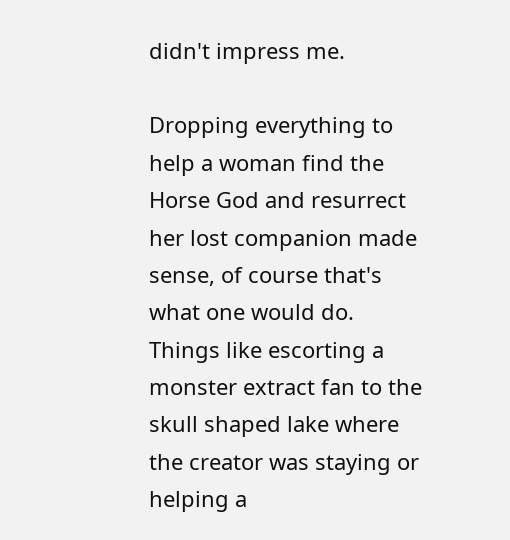didn't impress me.

Dropping everything to help a woman find the Horse God and resurrect her lost companion made sense, of course that's what one would do. Things like escorting a monster extract fan to the skull shaped lake where the creator was staying or helping a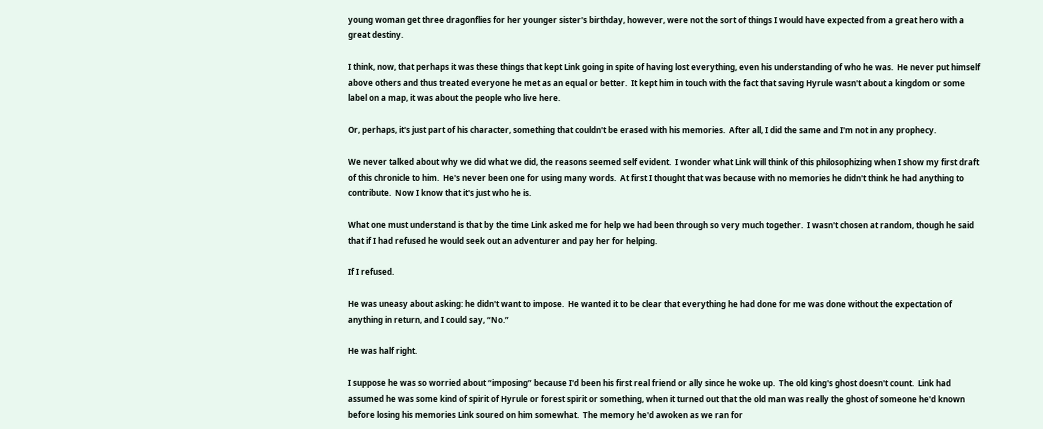young woman get three dragonflies for her younger sister's birthday, however, were not the sort of things I would have expected from a great hero with a great destiny.

I think, now, that perhaps it was these things that kept Link going in spite of having lost everything, even his understanding of who he was.  He never put himself above others and thus treated everyone he met as an equal or better.  It kept him in touch with the fact that saving Hyrule wasn't about a kingdom or some label on a map, it was about the people who live here.

Or, perhaps, it's just part of his character, something that couldn't be erased with his memories.  After all, I did the same and I'm not in any prophecy.

We never talked about why we did what we did, the reasons seemed self evident.  I wonder what Link will think of this philosophizing when I show my first draft of this chronicle to him.  He's never been one for using many words.  At first I thought that was because with no memories he didn't think he had anything to contribute.  Now I know that it's just who he is.

What one must understand is that by the time Link asked me for help we had been through so very much together.  I wasn't chosen at random, though he said that if I had refused he would seek out an adventurer and pay her for helping.

If I refused.

He was uneasy about asking: he didn't want to impose.  He wanted it to be clear that everything he had done for me was done without the expectation of anything in return, and I could say, “No.”

He was half right.

I suppose he was so worried about “imposing” because I'd been his first real friend or ally since he woke up.  The old king's ghost doesn't count.  Link had assumed he was some kind of spirit of Hyrule or forest spirit or something, when it turned out that the old man was really the ghost of someone he'd known before losing his memories Link soured on him somewhat.  The memory he'd awoken as we ran for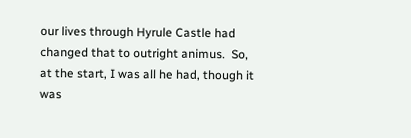our lives through Hyrule Castle had changed that to outright animus.  So, at the start, I was all he had, though it was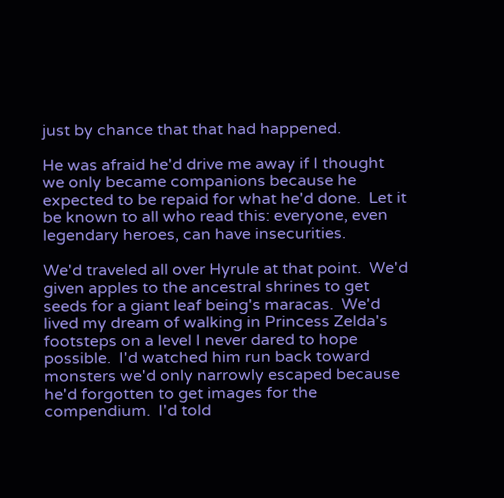just by chance that that had happened.

He was afraid he'd drive me away if I thought we only became companions because he expected to be repaid for what he'd done.  Let it be known to all who read this: everyone, even legendary heroes, can have insecurities.

We'd traveled all over Hyrule at that point.  We'd given apples to the ancestral shrines to get seeds for a giant leaf being's maracas.  We'd lived my dream of walking in Princess Zelda's footsteps on a level I never dared to hope possible.  I'd watched him run back toward monsters we'd only narrowly escaped because he'd forgotten to get images for the compendium.  I'd told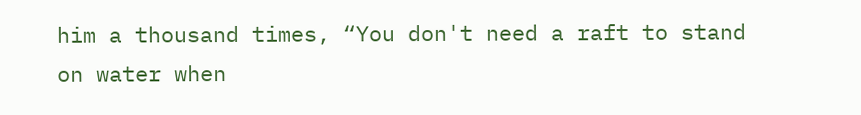him a thousand times, “You don't need a raft to stand on water when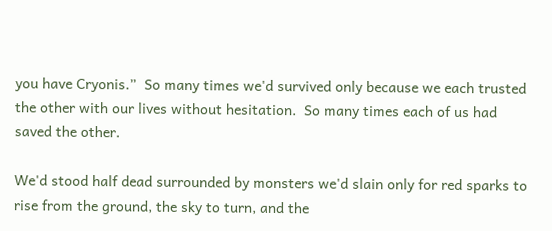you have Cryonis.”  So many times we'd survived only because we each trusted the other with our lives without hesitation.  So many times each of us had saved the other.

We'd stood half dead surrounded by monsters we'd slain only for red sparks to rise from the ground, the sky to turn, and the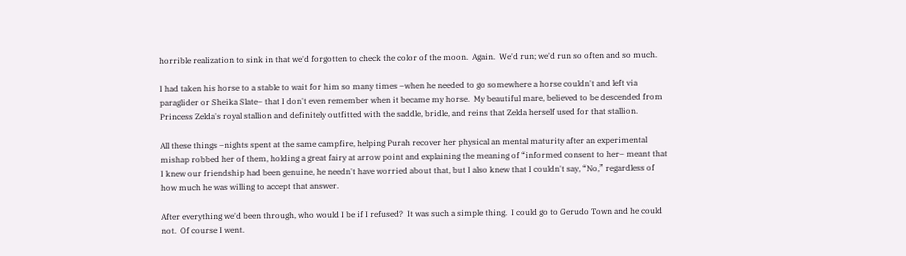horrible realization to sink in that we'd forgotten to check the color of the moon.  Again.  We'd run; we'd run so often and so much.

I had taken his horse to a stable to wait for him so many times –when he needed to go somewhere a horse couldn't and left via paraglider or Sheika Slate– that I don't even remember when it became my horse.  My beautiful mare, believed to be descended from Princess Zelda's royal stallion and definitely outfitted with the saddle, bridle, and reins that Zelda herself used for that stallion.

All these things –nights spent at the same campfire, helping Purah recover her physical an mental maturity after an experimental mishap robbed her of them, holding a great fairy at arrow point and explaining the meaning of “informed consent to her– meant that I knew our friendship had been genuine, he needn't have worried about that, but I also knew that I couldn't say, “No,” regardless of how much he was willing to accept that answer.

After everything we'd been through, who would I be if I refused?  It was such a simple thing.  I could go to Gerudo Town and he could not.  Of course I went.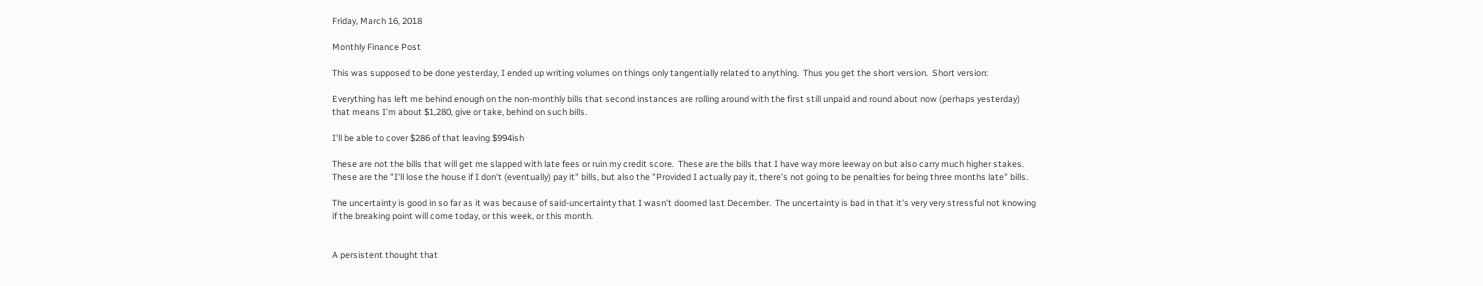Friday, March 16, 2018

Monthly Finance Post

This was supposed to be done yesterday, I ended up writing volumes on things only tangentially related to anything.  Thus you get the short version.  Short version:

Everything has left me behind enough on the non-monthly bills that second instances are rolling around with the first still unpaid and round about now (perhaps yesterday) that means I'm about $1,280, give or take, behind on such bills.

I'll be able to cover $286 of that leaving $994ish

These are not the bills that will get me slapped with late fees or ruin my credit score.  These are the bills that I have way more leeway on but also carry much higher stakes.  These are the "I'll lose the house if I don't (eventually) pay it" bills, but also the "Provided I actually pay it, there's not going to be penalties for being three months late" bills.

The uncertainty is good in so far as it was because of said-uncertainty that I wasn't doomed last December.  The uncertainty is bad in that it's very very stressful not knowing if the breaking point will come today, or this week, or this month.


A persistent thought that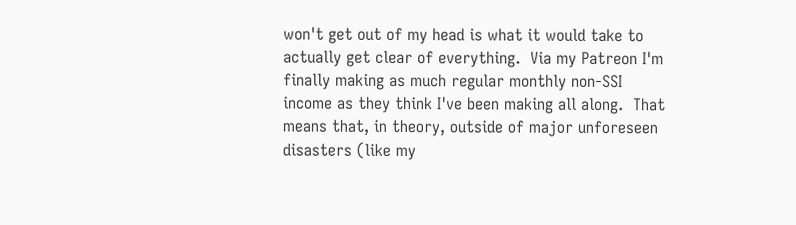won't get out of my head is what it would take to actually get clear of everything.  Via my Patreon I'm finally making as much regular monthly non-SSI income as they think I've been making all along.  That means that, in theory, outside of major unforeseen disasters (like my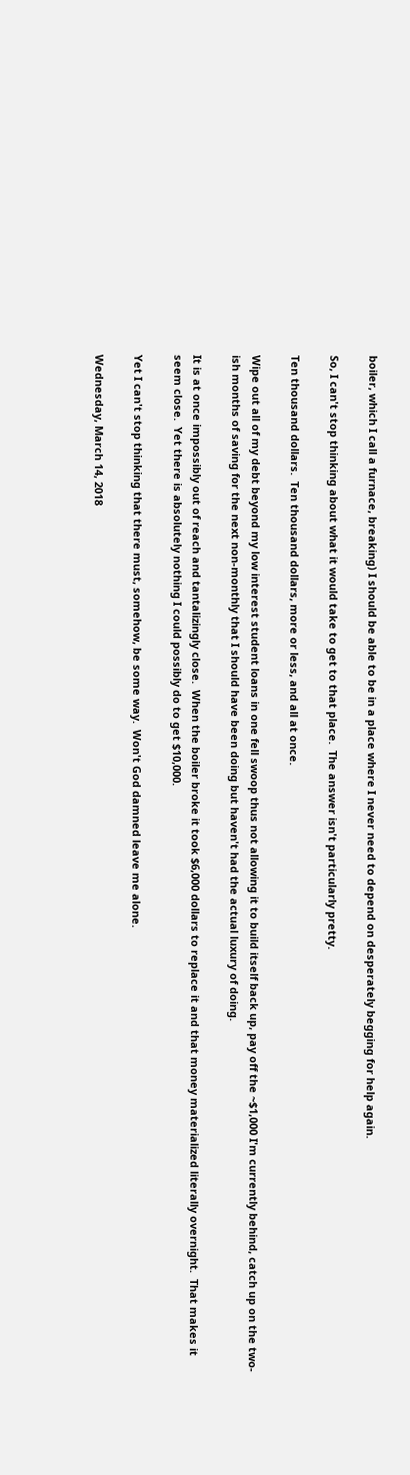boiler, which I call a furnace, breaking) I should be able to be in a place where I never need to depend on desperately begging for help again.

So, I can't stop thinking about what it would take to get to that place.  The answer isn't particularly pretty.

Ten thousand dollars.  Ten thousand dollars, more or less, and all at once.

Wipe out all of my debt beyond my low interest student loans in one fell swoop thus not allowing it to build itself back up, pay off the ~$1,000 I'm currently behind, catch up on the two-ish months of saving for the next non-monthly that I should have been doing but haven't had the actual luxury of doing.

It is at once impossibly out of reach and tantalizingly close.  When the boiler broke it took $6,000 dollars to replace it and that money materialized literally overnight.  That makes it seem close.  Yet there is absolutely nothing I could possibly do to get $10,000.

Yet I can't stop thinking that there must, somehow, be some way.  Won't God damned leave me alone.

Wednesday, March 14, 2018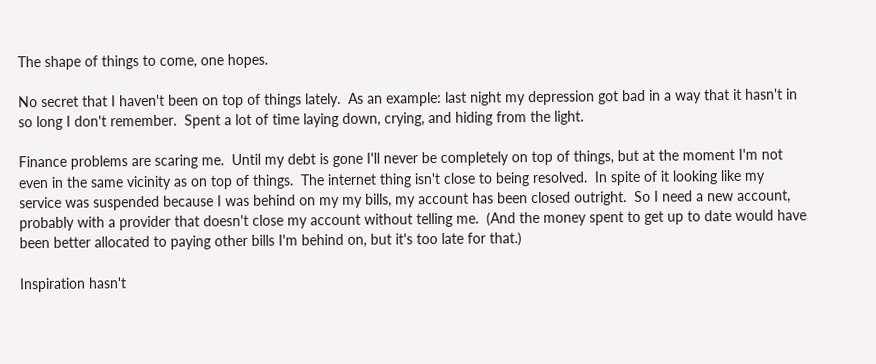The shape of things to come, one hopes.

No secret that I haven't been on top of things lately.  As an example: last night my depression got bad in a way that it hasn't in so long I don't remember.  Spent a lot of time laying down, crying, and hiding from the light.

Finance problems are scaring me.  Until my debt is gone I'll never be completely on top of things, but at the moment I'm not even in the same vicinity as on top of things.  The internet thing isn't close to being resolved.  In spite of it looking like my service was suspended because I was behind on my my bills, my account has been closed outright.  So I need a new account, probably with a provider that doesn't close my account without telling me.  (And the money spent to get up to date would have been better allocated to paying other bills I'm behind on, but it's too late for that.)

Inspiration hasn't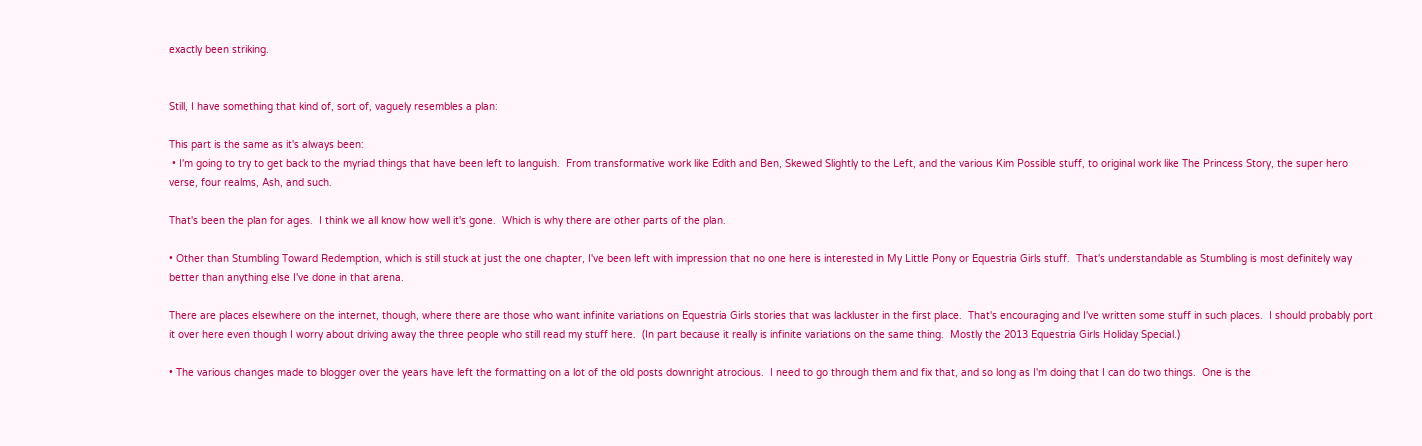exactly been striking.


Still, I have something that kind of, sort of, vaguely resembles a plan:

This part is the same as it's always been:
 • I'm going to try to get back to the myriad things that have been left to languish.  From transformative work like Edith and Ben, Skewed Slightly to the Left, and the various Kim Possible stuff, to original work like The Princess Story, the super hero verse, four realms, Ash, and such.

That's been the plan for ages.  I think we all know how well it's gone.  Which is why there are other parts of the plan.

• Other than Stumbling Toward Redemption, which is still stuck at just the one chapter, I've been left with impression that no one here is interested in My Little Pony or Equestria Girls stuff.  That's understandable as Stumbling is most definitely way better than anything else I've done in that arena.

There are places elsewhere on the internet, though, where there are those who want infinite variations on Equestria Girls stories that was lackluster in the first place.  That's encouraging and I've written some stuff in such places.  I should probably port it over here even though I worry about driving away the three people who still read my stuff here.  (In part because it really is infinite variations on the same thing.  Mostly the 2013 Equestria Girls Holiday Special.)

• The various changes made to blogger over the years have left the formatting on a lot of the old posts downright atrocious.  I need to go through them and fix that, and so long as I'm doing that I can do two things.  One is the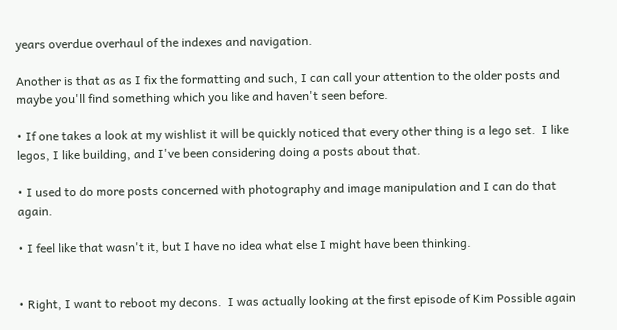years overdue overhaul of the indexes and navigation.

Another is that as as I fix the formatting and such, I can call your attention to the older posts and maybe you'll find something which you like and haven't seen before.

• If one takes a look at my wishlist it will be quickly noticed that every other thing is a lego set.  I like legos, I like building, and I've been considering doing a posts about that.

• I used to do more posts concerned with photography and image manipulation and I can do that again.

• I feel like that wasn't it, but I have no idea what else I might have been thinking.


• Right, I want to reboot my decons.  I was actually looking at the first episode of Kim Possible again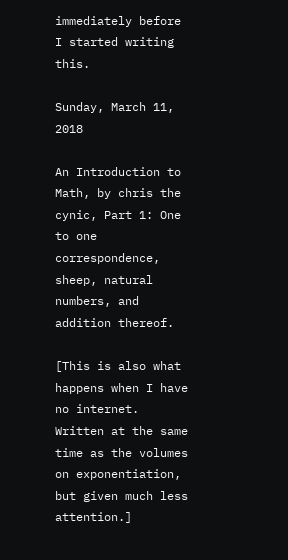immediately before I started writing this.

Sunday, March 11, 2018

An Introduction to Math, by chris the cynic, Part 1: One to one correspondence, sheep, natural numbers, and addition thereof.

[This is also what happens when I have no internet.  Written at the same time as the volumes on exponentiation, but given much less attention.]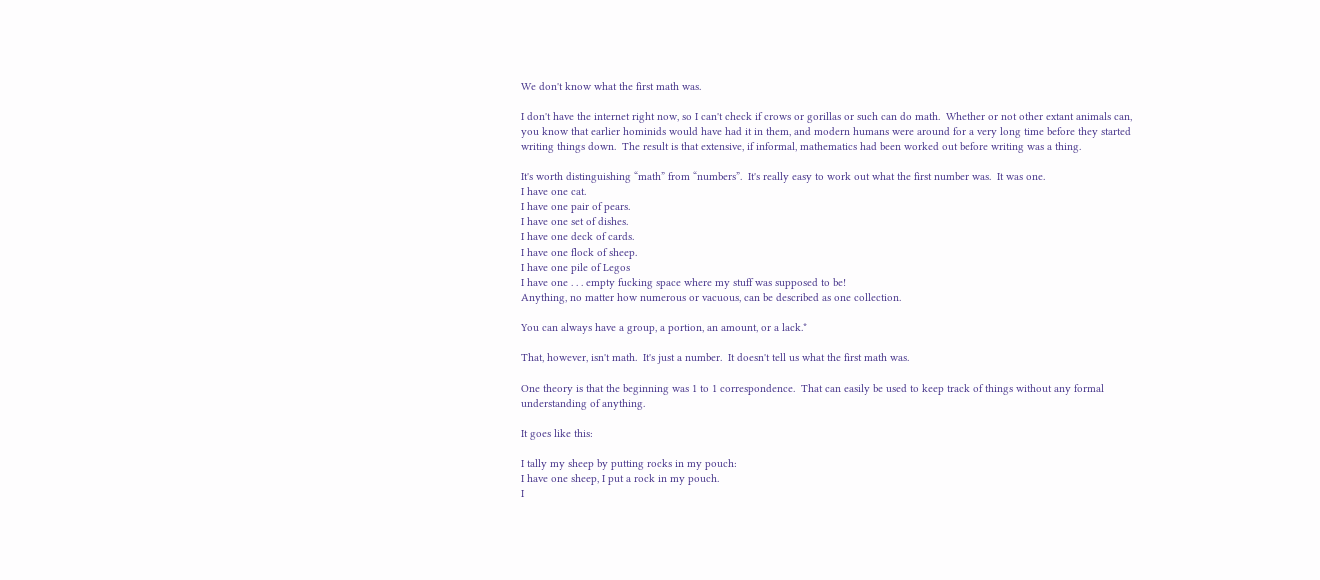We don't know what the first math was.

I don't have the internet right now, so I can't check if crows or gorillas or such can do math.  Whether or not other extant animals can, you know that earlier hominids would have had it in them, and modern humans were around for a very long time before they started writing things down.  The result is that extensive, if informal, mathematics had been worked out before writing was a thing.

It's worth distinguishing “math” from “numbers”.  It's really easy to work out what the first number was.  It was one.
I have one cat.
I have one pair of pears.
I have one set of dishes.
I have one deck of cards.
I have one flock of sheep.
I have one pile of Legos
I have one . . . empty fucking space where my stuff was supposed to be!
Anything, no matter how numerous or vacuous, can be described as one collection.

You can always have a group, a portion, an amount, or a lack.*

That, however, isn't math.  It's just a number.  It doesn't tell us what the first math was.

One theory is that the beginning was 1 to 1 correspondence.  That can easily be used to keep track of things without any formal understanding of anything.

It goes like this:

I tally my sheep by putting rocks in my pouch:
I have one sheep, I put a rock in my pouch.
I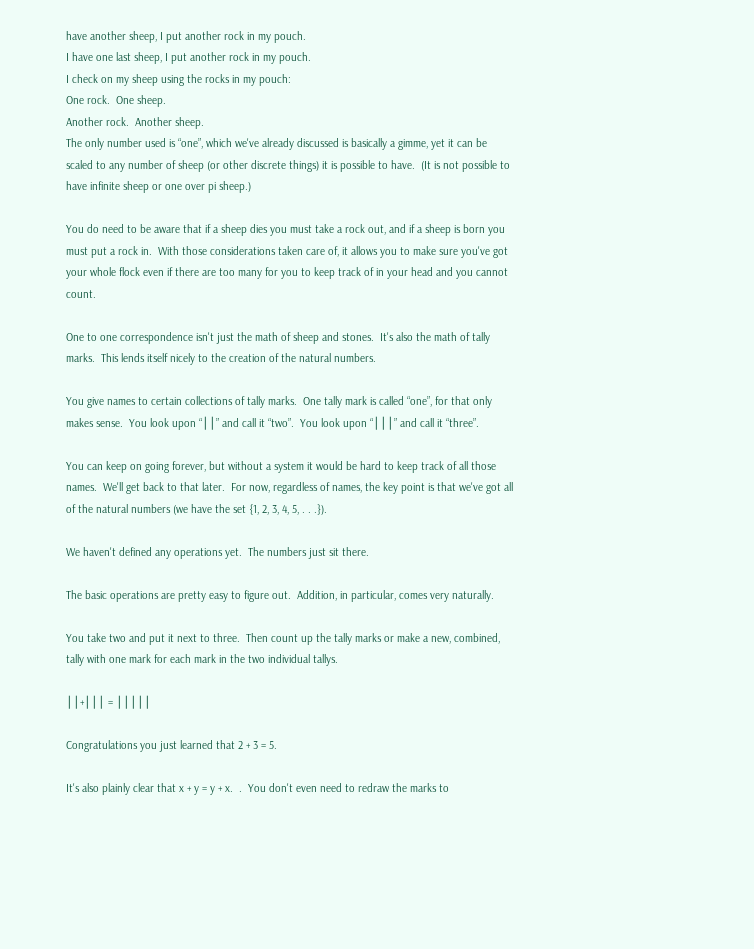have another sheep, I put another rock in my pouch.
I have one last sheep, I put another rock in my pouch.
I check on my sheep using the rocks in my pouch:
One rock.  One sheep.
Another rock.  Another sheep.
The only number used is “one”, which we've already discussed is basically a gimme, yet it can be scaled to any number of sheep (or other discrete things) it is possible to have.  (It is not possible to have infinite sheep or one over pi sheep.)

You do need to be aware that if a sheep dies you must take a rock out, and if a sheep is born you must put a rock in.  With those considerations taken care of, it allows you to make sure you've got your whole flock even if there are too many for you to keep track of in your head and you cannot count.

One to one correspondence isn't just the math of sheep and stones.  It's also the math of tally marks.  This lends itself nicely to the creation of the natural numbers.

You give names to certain collections of tally marks.  One tally mark is called “one”, for that only makes sense.  You look upon “││” and call it “two”.  You look upon “│││” and call it “three”.

You can keep on going forever, but without a system it would be hard to keep track of all those names.  We'll get back to that later.  For now, regardless of names, the key point is that we've got all of the natural numbers (we have the set {1, 2, 3, 4, 5, . . .}).

We haven't defined any operations yet.  The numbers just sit there.

The basic operations are pretty easy to figure out.  Addition, in particular, comes very naturally.

You take two and put it next to three.  Then count up the tally marks or make a new, combined, tally with one mark for each mark in the two individual tallys.

││+│││ = │││││

Congratulations you just learned that 2 + 3 = 5.

It's also plainly clear that x + y = y + x.  .  You don't even need to redraw the marks to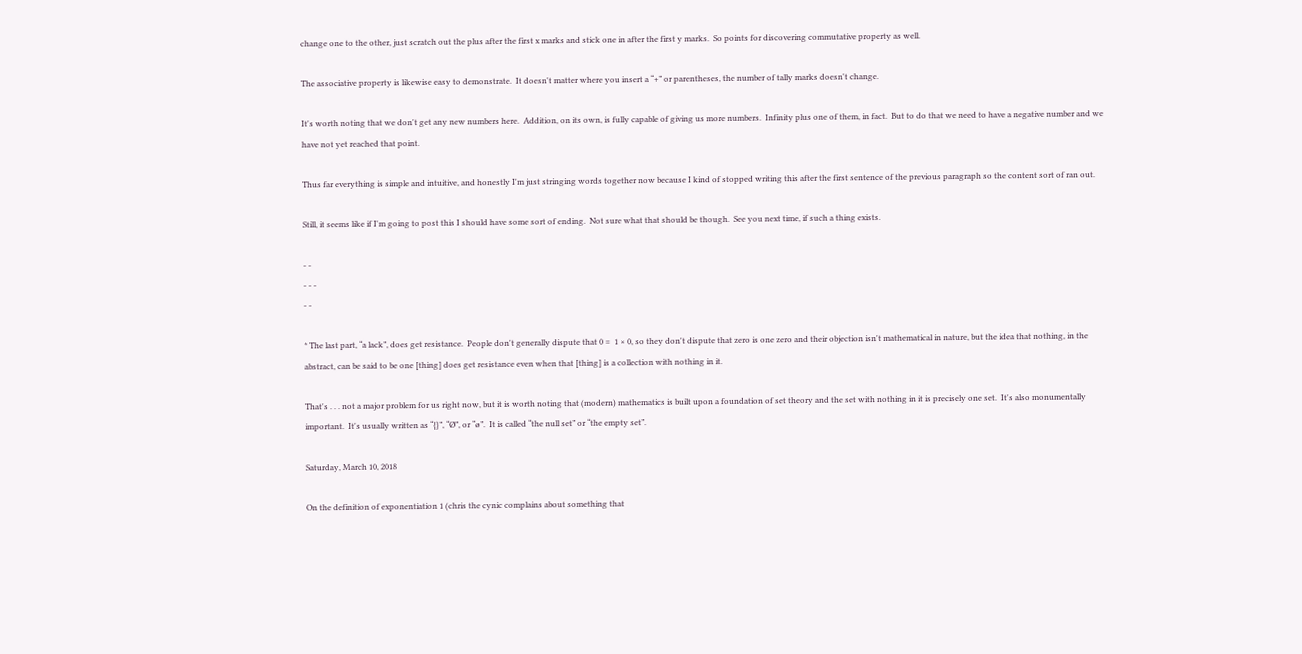change one to the other, just scratch out the plus after the first x marks and stick one in after the first y marks.  So points for discovering commutative property as well.

The associative property is likewise easy to demonstrate.  It doesn't matter where you insert a “+” or parentheses, the number of tally marks doesn't change.

It's worth noting that we don't get any new numbers here.  Addition, on its own, is fully capable of giving us more numbers.  Infinity plus one of them, in fact.  But to do that we need to have a negative number and we have not yet reached that point.

Thus far everything is simple and intuitive, and honestly I'm just stringing words together now because I kind of stopped writing this after the first sentence of the previous paragraph so the content sort of ran out.

Still, it seems like if I'm going to post this I should have some sort of ending.  Not sure what that should be though.  See you next time, if such a thing exists.

- -
- - -
- -

* The last part, “a lack”, does get resistance.  People don't generally dispute that 0 =  1 × 0, so they don't dispute that zero is one zero and their objection isn't mathematical in nature, but the idea that nothing, in the abstract, can be said to be one [thing] does get resistance even when that [thing] is a collection with nothing in it.

That's . . . not a major problem for us right now, but it is worth noting that (modern) mathematics is built upon a foundation of set theory and the set with nothing in it is precisely one set.  It's also monumentally important.  It's usually written as “{}”, “Ø”, or “ø”.  It is called “the null set” or “the empty set”.

Saturday, March 10, 2018

On the definition of exponentiation 1 (chris the cynic complains about something that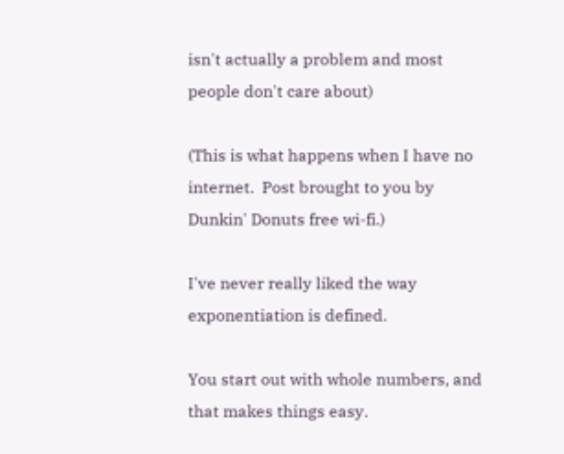isn't actually a problem and most people don't care about)

(This is what happens when I have no internet.  Post brought to you by Dunkin' Donuts free wi-fi.)

I've never really liked the way exponentiation is defined.

You start out with whole numbers, and that makes things easy.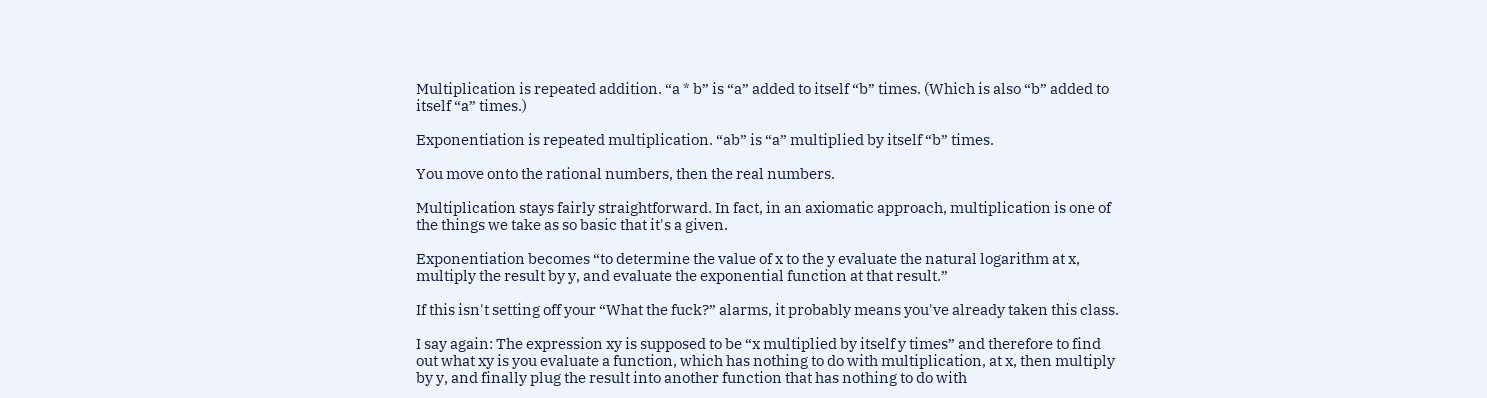Multiplication is repeated addition. “a * b” is “a” added to itself “b” times. (Which is also “b” added to itself “a” times.)

Exponentiation is repeated multiplication. “ab” is “a” multiplied by itself “b” times.

You move onto the rational numbers, then the real numbers.

Multiplication stays fairly straightforward. In fact, in an axiomatic approach, multiplication is one of the things we take as so basic that it's a given.

Exponentiation becomes “to determine the value of x to the y evaluate the natural logarithm at x, multiply the result by y, and evaluate the exponential function at that result.”

If this isn't setting off your “What the fuck?” alarms, it probably means you've already taken this class.

I say again: The expression xy is supposed to be “x multiplied by itself y times” and therefore to find out what xy is you evaluate a function, which has nothing to do with multiplication, at x, then multiply by y, and finally plug the result into another function that has nothing to do with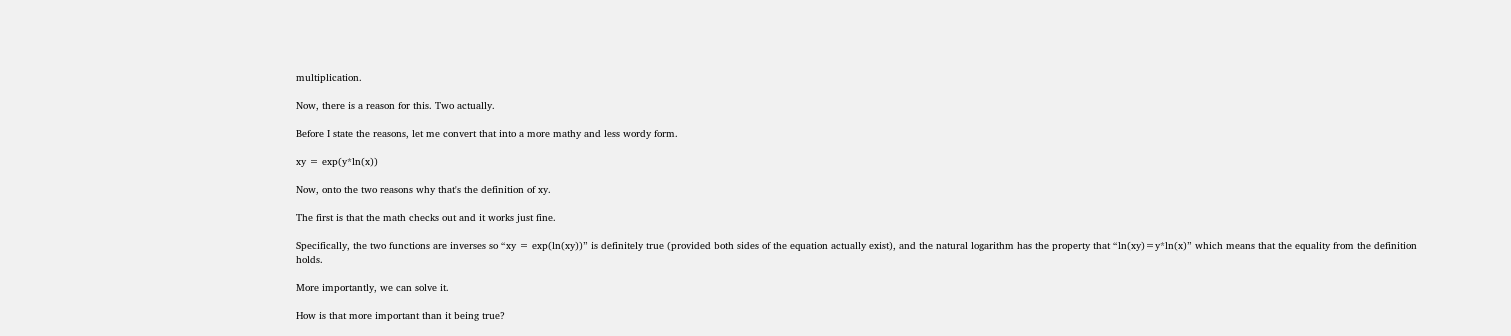multiplication.

Now, there is a reason for this. Two actually.

Before I state the reasons, let me convert that into a more mathy and less wordy form.

xy = exp(y*ln(x))

Now, onto the two reasons why that's the definition of xy.

The first is that the math checks out and it works just fine.

Specifically, the two functions are inverses so “xy = exp(ln(xy))” is definitely true (provided both sides of the equation actually exist), and the natural logarithm has the property that “ln(xy)=y*ln(x)” which means that the equality from the definition holds.

More importantly, we can solve it.

How is that more important than it being true?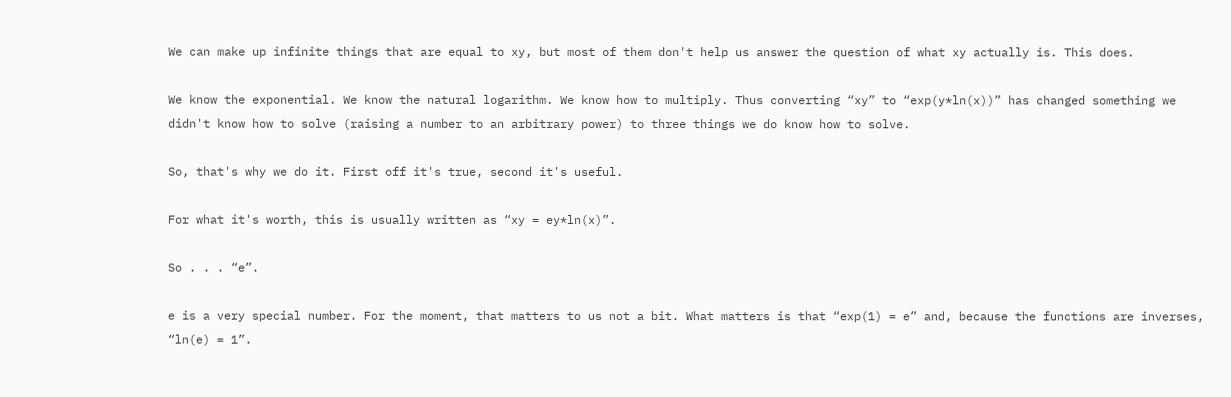We can make up infinite things that are equal to xy, but most of them don't help us answer the question of what xy actually is. This does.

We know the exponential. We know the natural logarithm. We know how to multiply. Thus converting “xy” to “exp(y*ln(x))” has changed something we didn't know how to solve (raising a number to an arbitrary power) to three things we do know how to solve.

So, that's why we do it. First off it's true, second it's useful.

For what it's worth, this is usually written as “xy = ey*ln(x)”.

So . . . “e”.

e is a very special number. For the moment, that matters to us not a bit. What matters is that “exp(1) = e” and, because the functions are inverses, “ln(e) = 1”.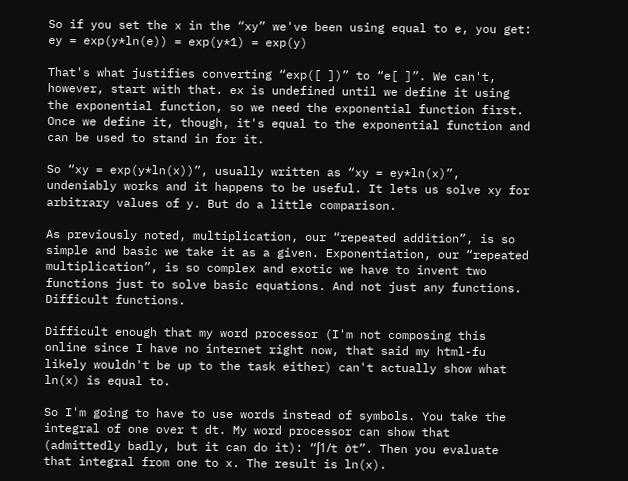So if you set the x in the “xy” we've been using equal to e, you get:
ey = exp(y*ln(e)) = exp(y*1) = exp(y)

That's what justifies converting “exp([ ])” to “e[ ]”. We can't, however, start with that. ex is undefined until we define it using the exponential function, so we need the exponential function first. Once we define it, though, it's equal to the exponential function and can be used to stand in for it.

So “xy = exp(y*ln(x))”, usually written as “xy = ey*ln(x)”, undeniably works and it happens to be useful. It lets us solve xy for arbitrary values of y. But do a little comparison.

As previously noted, multiplication, our “repeated addition”, is so simple and basic we take it as a given. Exponentiation, our “repeated multiplication”, is so complex and exotic we have to invent two functions just to solve basic equations. And not just any functions. Difficult functions.

Difficult enough that my word processor (I'm not composing this online since I have no internet right now, that said my html-fu likely wouldn't be up to the task either) can't actually show what ln(x) is equal to.

So I'm going to have to use words instead of symbols. You take the integral of one over t dt. My word processor can show that (admittedly badly, but it can do it): “ʃ1/t ∂t”. Then you evaluate that integral from one to x. The result is ln(x).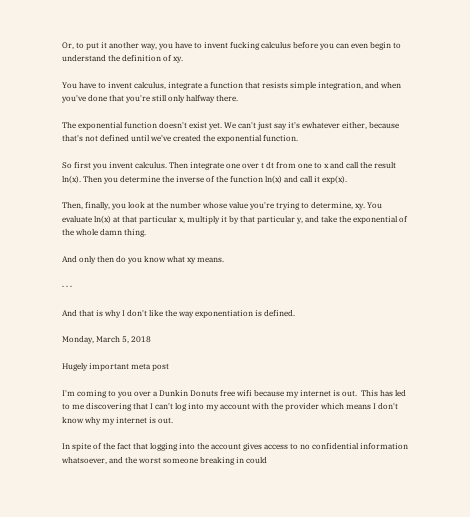Or, to put it another way, you have to invent fucking calculus before you can even begin to understand the definition of xy.

You have to invent calculus, integrate a function that resists simple integration, and when you've done that you're still only halfway there.

The exponential function doesn't exist yet. We can't just say it's ewhatever either, because that's not defined until we've created the exponential function.

So first you invent calculus. Then integrate one over t dt from one to x and call the result ln(x). Then you determine the inverse of the function ln(x) and call it exp(x).

Then, finally, you look at the number whose value you're trying to determine, xy. You evaluate ln(x) at that particular x, multiply it by that particular y, and take the exponential of the whole damn thing.

And only then do you know what xy means.

‧ ‧ ‧

And that is why I don't like the way exponentiation is defined.

Monday, March 5, 2018

Hugely important meta post

I'm coming to you over a Dunkin Donuts free wifi because my internet is out.  This has led to me discovering that I can't log into my account with the provider which means I don't know why my internet is out.

In spite of the fact that logging into the account gives access to no confidential information whatsoever, and the worst someone breaking in could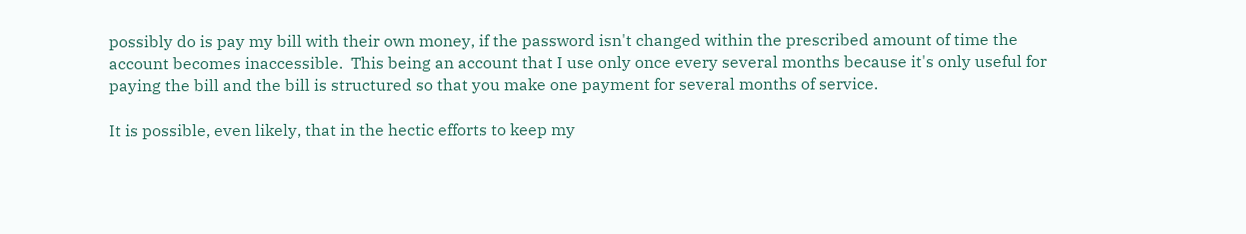possibly do is pay my bill with their own money, if the password isn't changed within the prescribed amount of time the account becomes inaccessible.  This being an account that I use only once every several months because it's only useful for paying the bill and the bill is structured so that you make one payment for several months of service.

It is possible, even likely, that in the hectic efforts to keep my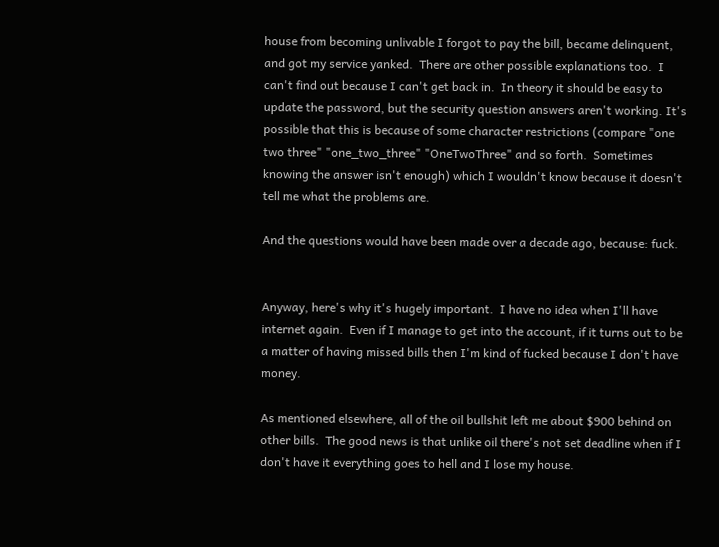house from becoming unlivable I forgot to pay the bill, became delinquent, and got my service yanked.  There are other possible explanations too.  I can't find out because I can't get back in.  In theory it should be easy to update the password, but the security question answers aren't working. It's possible that this is because of some character restrictions (compare "one two three" "one_two_three" "OneTwoThree" and so forth.  Sometimes knowing the answer isn't enough) which I wouldn't know because it doesn't tell me what the problems are.

And the questions would have been made over a decade ago, because: fuck.


Anyway, here's why it's hugely important.  I have no idea when I'll have internet again.  Even if I manage to get into the account, if it turns out to be a matter of having missed bills then I'm kind of fucked because I don't have money.

As mentioned elsewhere, all of the oil bullshit left me about $900 behind on other bills.  The good news is that unlike oil there's not set deadline when if I don't have it everything goes to hell and I lose my house.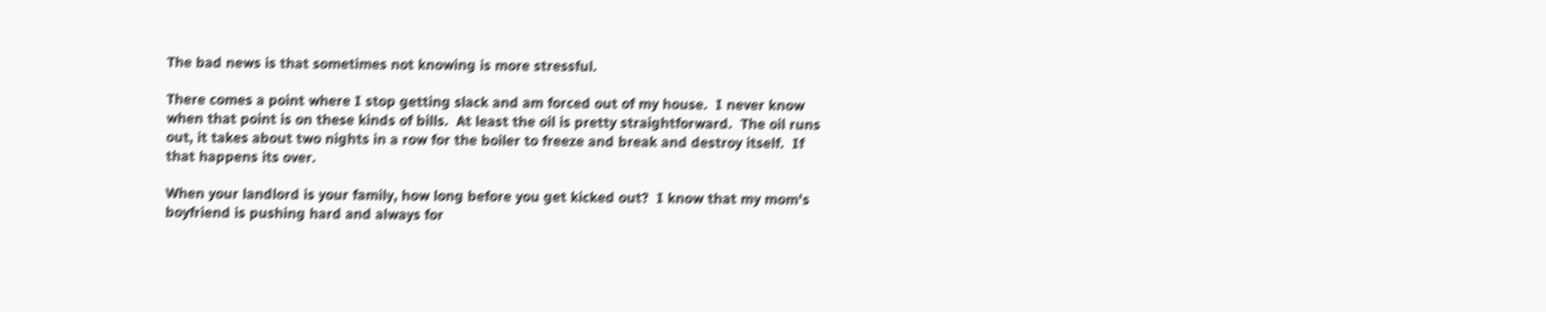The bad news is that sometimes not knowing is more stressful.

There comes a point where I stop getting slack and am forced out of my house.  I never know when that point is on these kinds of bills.  At least the oil is pretty straightforward.  The oil runs out, it takes about two nights in a row for the boiler to freeze and break and destroy itself.  If that happens its over.

When your landlord is your family, how long before you get kicked out?  I know that my mom's boyfriend is pushing hard and always for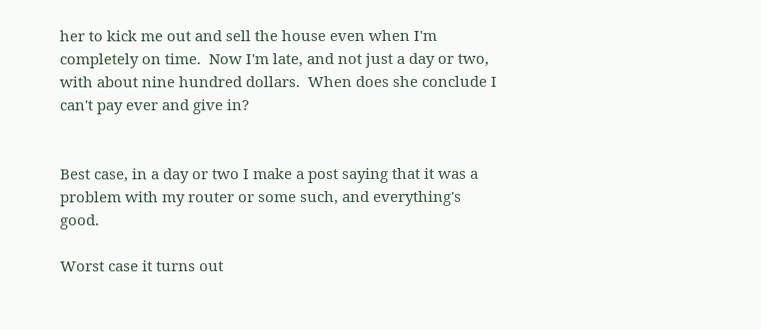her to kick me out and sell the house even when I'm completely on time.  Now I'm late, and not just a day or two, with about nine hundred dollars.  When does she conclude I can't pay ever and give in?


Best case, in a day or two I make a post saying that it was a problem with my router or some such, and everything's good.

Worst case it turns out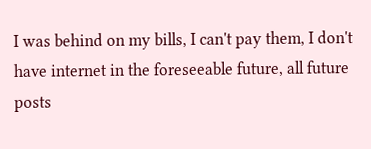I was behind on my bills, I can't pay them, I don't have internet in the foreseeable future, all future posts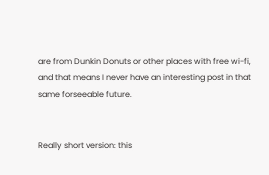are from Dunkin Donuts or other places with free wi-fi, and that means I never have an interesting post in that same forseeable future.


Really short version: this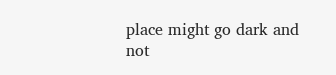place might go dark and not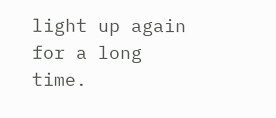light up again for a long time.